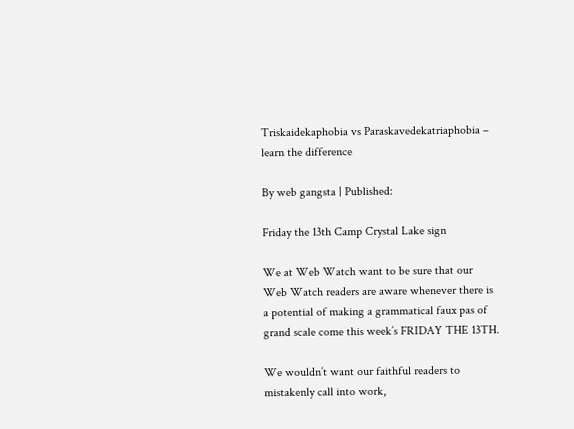Triskaidekaphobia vs Paraskavedekatriaphobia – learn the difference

By web gangsta | Published:

Friday the 13th Camp Crystal Lake sign

We at Web Watch want to be sure that our Web Watch readers are aware whenever there is a potential of making a grammatical faux pas of grand scale come this week’s FRIDAY THE 13TH.

We wouldn’t want our faithful readers to mistakenly call into work,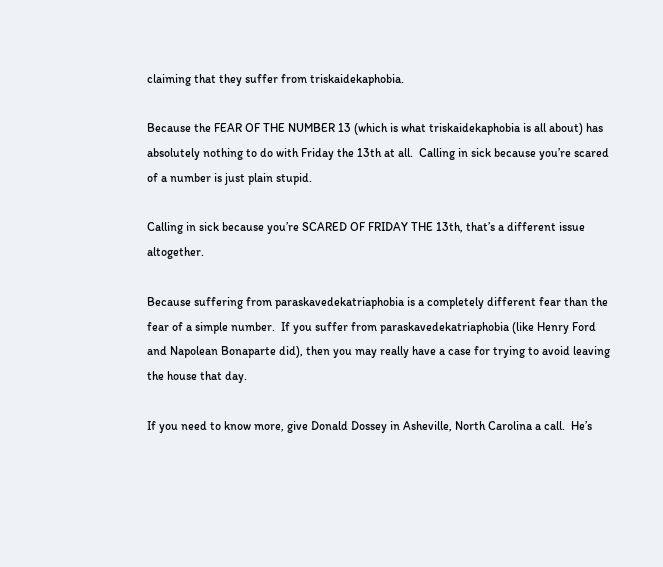claiming that they suffer from triskaidekaphobia.

Because the FEAR OF THE NUMBER 13 (which is what triskaidekaphobia is all about) has absolutely nothing to do with Friday the 13th at all.  Calling in sick because you’re scared of a number is just plain stupid.

Calling in sick because you’re SCARED OF FRIDAY THE 13th, that’s a different issue altogether.

Because suffering from paraskavedekatriaphobia is a completely different fear than the fear of a simple number.  If you suffer from paraskavedekatriaphobia (like Henry Ford and Napolean Bonaparte did), then you may really have a case for trying to avoid leaving the house that day.

If you need to know more, give Donald Dossey in Asheville, North Carolina a call.  He’s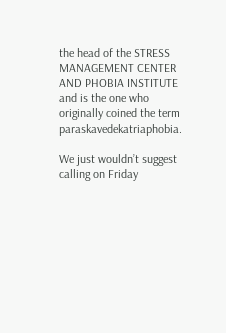the head of the STRESS MANAGEMENT CENTER AND PHOBIA INSTITUTE and is the one who originally coined the term paraskavedekatriaphobia.

We just wouldn’t suggest calling on Friday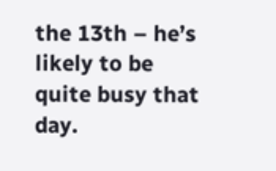the 13th – he’s likely to be quite busy that day.